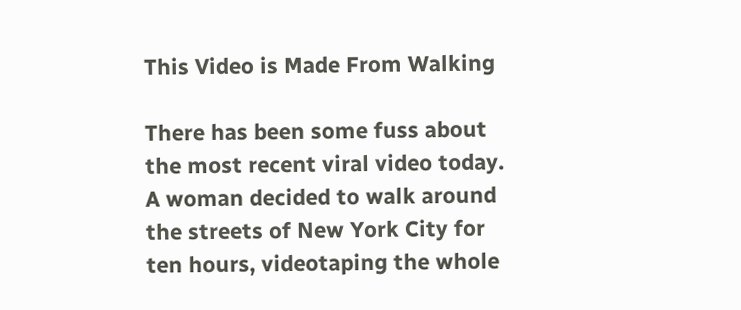This Video is Made From Walking

There has been some fuss about the most recent viral video today. A woman decided to walk around the streets of New York City for ten hours, videotaping the whole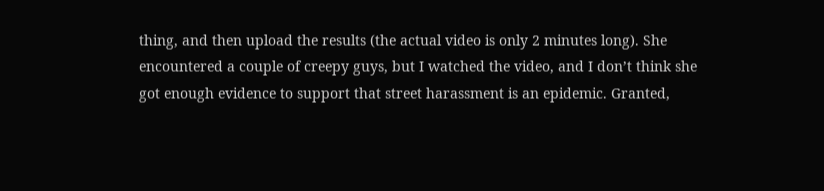thing, and then upload the results (the actual video is only 2 minutes long). She encountered a couple of creepy guys, but I watched the video, and I don’t think she got enough evidence to support that street harassment is an epidemic. Granted,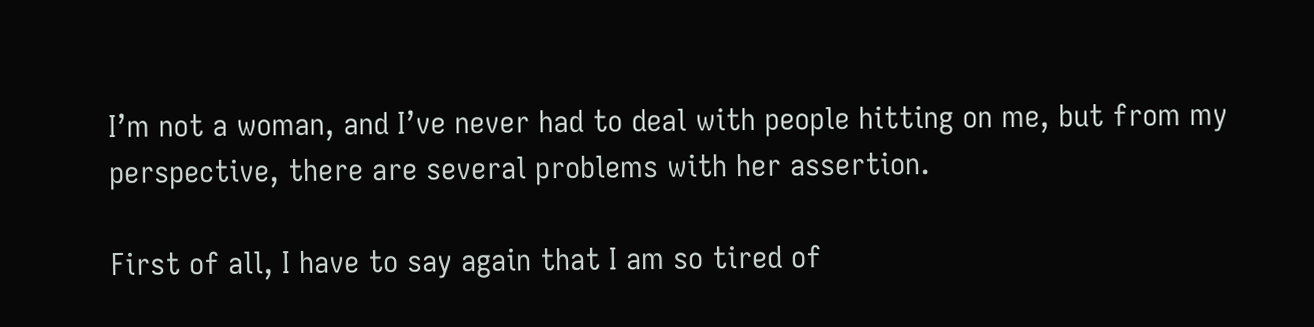I’m not a woman, and I’ve never had to deal with people hitting on me, but from my perspective, there are several problems with her assertion.

First of all, I have to say again that I am so tired of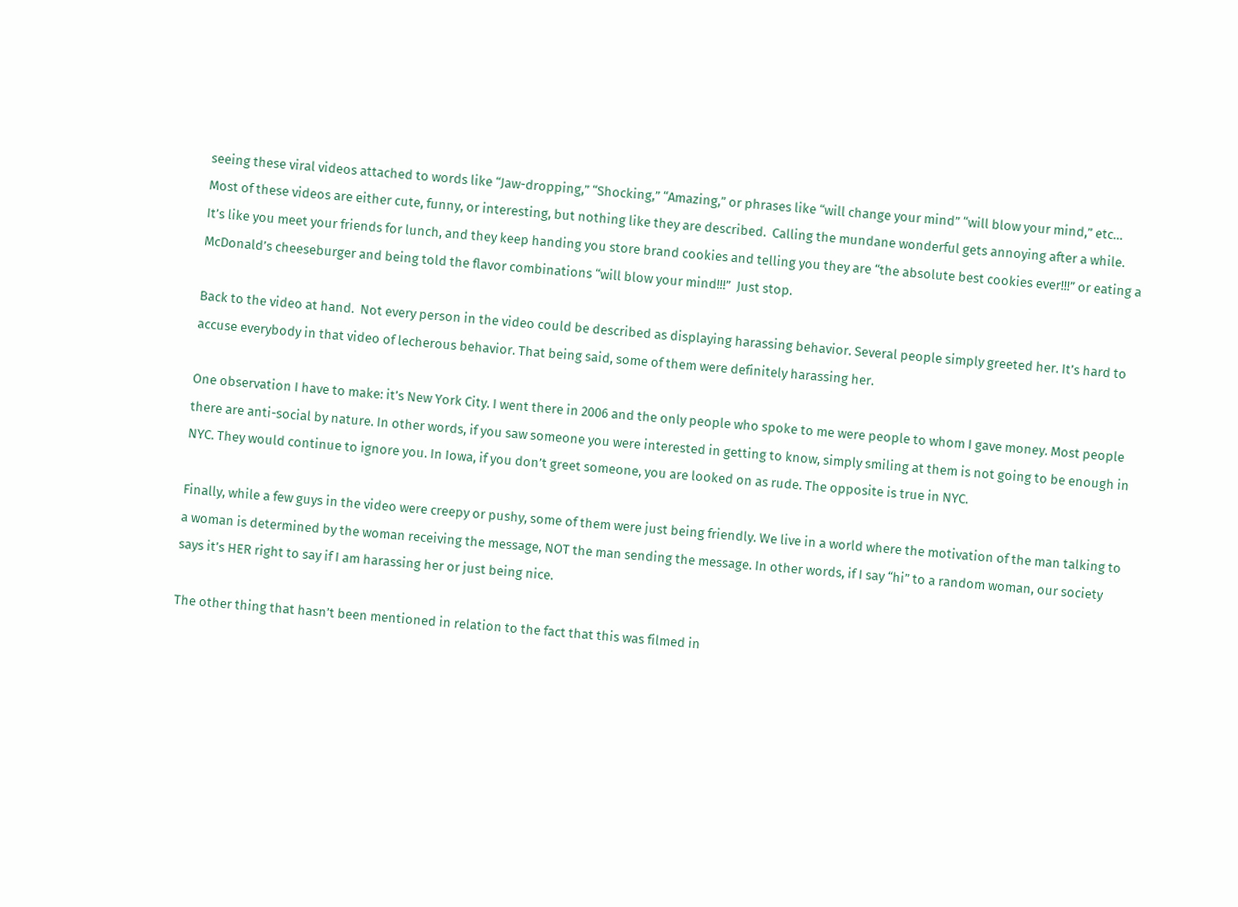seeing these viral videos attached to words like “Jaw-dropping,” “Shocking,” “Amazing,” or phrases like “will change your mind” “will blow your mind,” etc…  Most of these videos are either cute, funny, or interesting, but nothing like they are described.  Calling the mundane wonderful gets annoying after a while.  It’s like you meet your friends for lunch, and they keep handing you store brand cookies and telling you they are “the absolute best cookies ever!!!” or eating a McDonald’s cheeseburger and being told the flavor combinations “will blow your mind!!!”  Just stop.

Back to the video at hand.  Not every person in the video could be described as displaying harassing behavior. Several people simply greeted her. It’s hard to accuse everybody in that video of lecherous behavior. That being said, some of them were definitely harassing her.

One observation I have to make: it’s New York City. I went there in 2006 and the only people who spoke to me were people to whom I gave money. Most people there are anti-social by nature. In other words, if you saw someone you were interested in getting to know, simply smiling at them is not going to be enough in NYC. They would continue to ignore you. In Iowa, if you don’t greet someone, you are looked on as rude. The opposite is true in NYC.

Finally, while a few guys in the video were creepy or pushy, some of them were just being friendly. We live in a world where the motivation of the man talking to a woman is determined by the woman receiving the message, NOT the man sending the message. In other words, if I say “hi” to a random woman, our society says it’s HER right to say if I am harassing her or just being nice.

The other thing that hasn’t been mentioned in relation to the fact that this was filmed in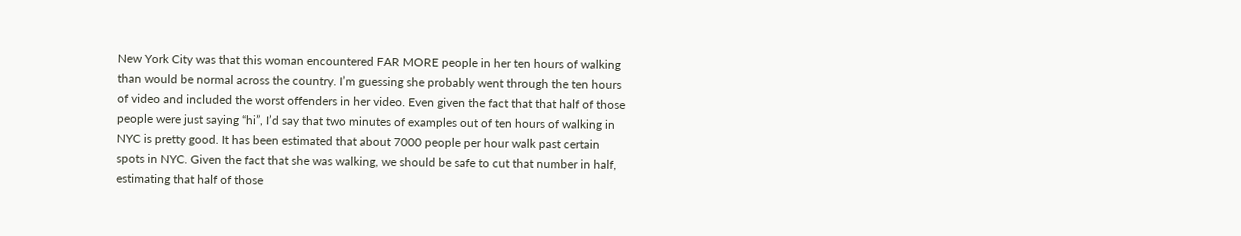New York City was that this woman encountered FAR MORE people in her ten hours of walking than would be normal across the country. I’m guessing she probably went through the ten hours of video and included the worst offenders in her video. Even given the fact that that half of those people were just saying “hi”, I’d say that two minutes of examples out of ten hours of walking in NYC is pretty good. It has been estimated that about 7000 people per hour walk past certain spots in NYC. Given the fact that she was walking, we should be safe to cut that number in half, estimating that half of those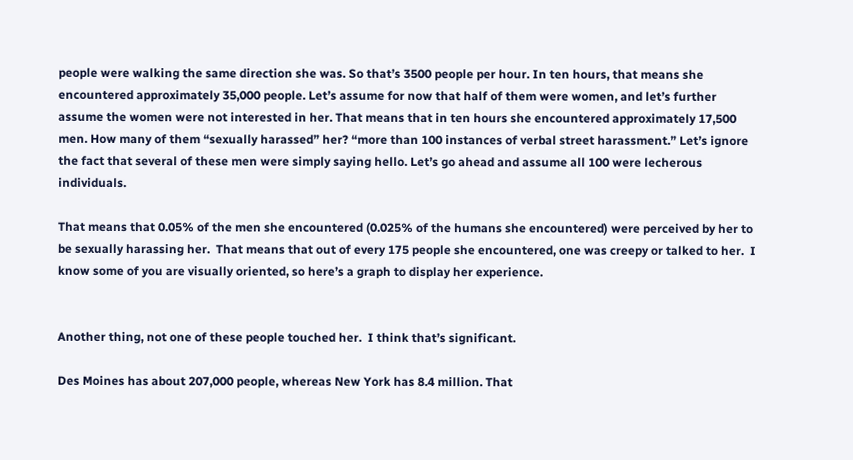people were walking the same direction she was. So that’s 3500 people per hour. In ten hours, that means she encountered approximately 35,000 people. Let’s assume for now that half of them were women, and let’s further assume the women were not interested in her. That means that in ten hours she encountered approximately 17,500 men. How many of them “sexually harassed” her? “more than 100 instances of verbal street harassment.” Let’s ignore the fact that several of these men were simply saying hello. Let’s go ahead and assume all 100 were lecherous individuals.

That means that 0.05% of the men she encountered (0.025% of the humans she encountered) were perceived by her to be sexually harassing her.  That means that out of every 175 people she encountered, one was creepy or talked to her.  I know some of you are visually oriented, so here’s a graph to display her experience.


Another thing, not one of these people touched her.  I think that’s significant.

Des Moines has about 207,000 people, whereas New York has 8.4 million. That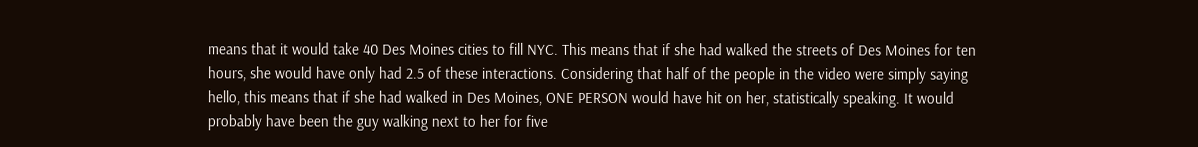means that it would take 40 Des Moines cities to fill NYC. This means that if she had walked the streets of Des Moines for ten hours, she would have only had 2.5 of these interactions. Considering that half of the people in the video were simply saying hello, this means that if she had walked in Des Moines, ONE PERSON would have hit on her, statistically speaking. It would probably have been the guy walking next to her for five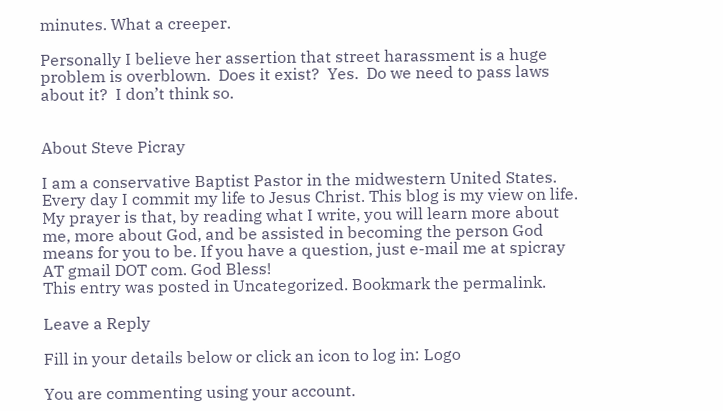minutes. What a creeper.

Personally I believe her assertion that street harassment is a huge problem is overblown.  Does it exist?  Yes.  Do we need to pass laws about it?  I don’t think so.


About Steve Picray

I am a conservative Baptist Pastor in the midwestern United States. Every day I commit my life to Jesus Christ. This blog is my view on life. My prayer is that, by reading what I write, you will learn more about me, more about God, and be assisted in becoming the person God means for you to be. If you have a question, just e-mail me at spicray AT gmail DOT com. God Bless!
This entry was posted in Uncategorized. Bookmark the permalink.

Leave a Reply

Fill in your details below or click an icon to log in: Logo

You are commenting using your account.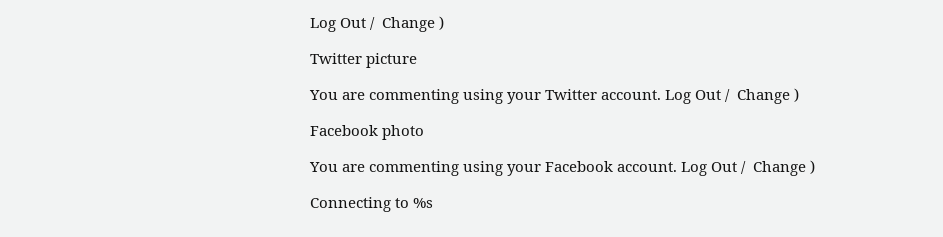Log Out /  Change )

Twitter picture

You are commenting using your Twitter account. Log Out /  Change )

Facebook photo

You are commenting using your Facebook account. Log Out /  Change )

Connecting to %s